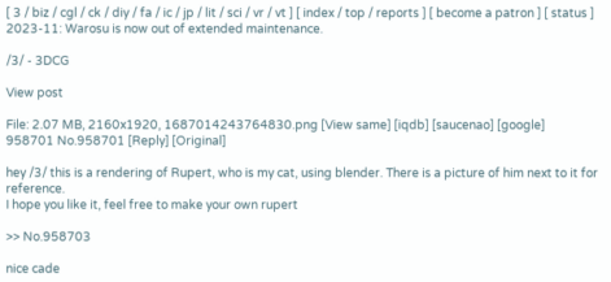[ 3 / biz / cgl / ck / diy / fa / ic / jp / lit / sci / vr / vt ] [ index / top / reports ] [ become a patron ] [ status ]
2023-11: Warosu is now out of extended maintenance.

/3/ - 3DCG

View post

File: 2.07 MB, 2160x1920, 1687014243764830.png [View same] [iqdb] [saucenao] [google]
958701 No.958701 [Reply] [Original]

hey /3/ this is a rendering of Rupert, who is my cat, using blender. There is a picture of him next to it for reference.
I hope you like it, feel free to make your own rupert

>> No.958703

nice cade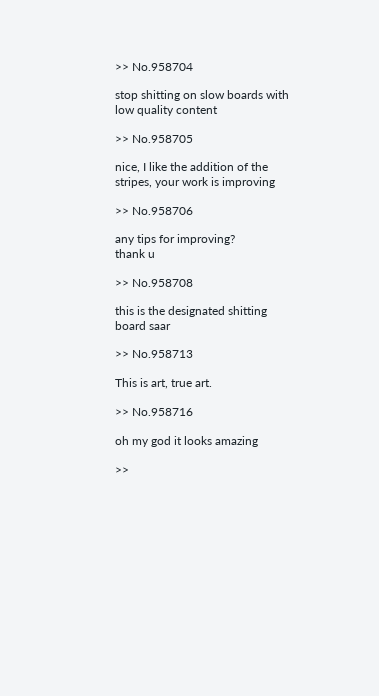>> No.958704

stop shitting on slow boards with low quality content

>> No.958705

nice, I like the addition of the stripes, your work is improving

>> No.958706

any tips for improving?
thank u

>> No.958708

this is the designated shitting board saar

>> No.958713

This is art, true art.

>> No.958716

oh my god it looks amazing

>>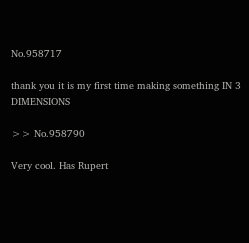No.958717

thank you it is my first time making something IN 3 DIMENSIONS

>> No.958790

Very cool. Has Rupert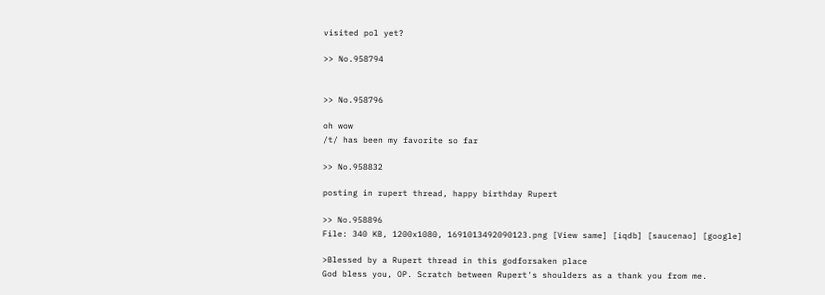visited pol yet?

>> No.958794


>> No.958796

oh wow
/t/ has been my favorite so far

>> No.958832

posting in rupert thread, happy birthday Rupert

>> No.958896
File: 340 KB, 1200x1080, 1691013492090123.png [View same] [iqdb] [saucenao] [google]

>Blessed by a Rupert thread in this godforsaken place
God bless you, OP. Scratch between Rupert's shoulders as a thank you from me.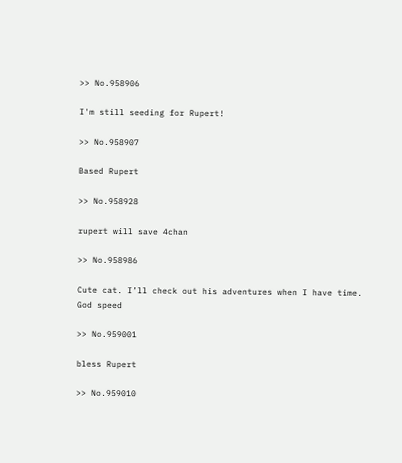>> No.958906

I'm still seeding for Rupert!

>> No.958907

Based Rupert

>> No.958928

rupert will save 4chan

>> No.958986

Cute cat. I’ll check out his adventures when I have time. God speed

>> No.959001

bless Rupert

>> No.959010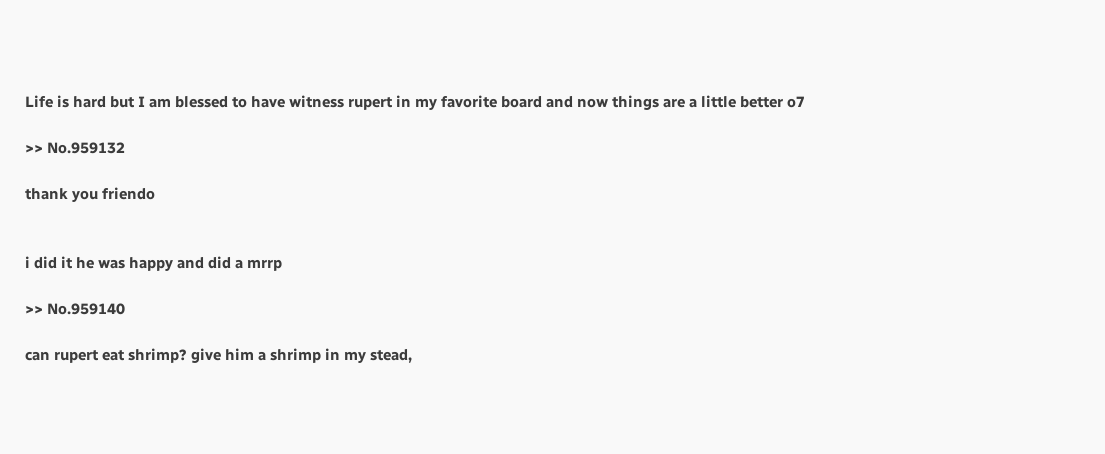Life is hard but I am blessed to have witness rupert in my favorite board and now things are a little better o7

>> No.959132

thank you friendo


i did it he was happy and did a mrrp

>> No.959140

can rupert eat shrimp? give him a shrimp in my stead,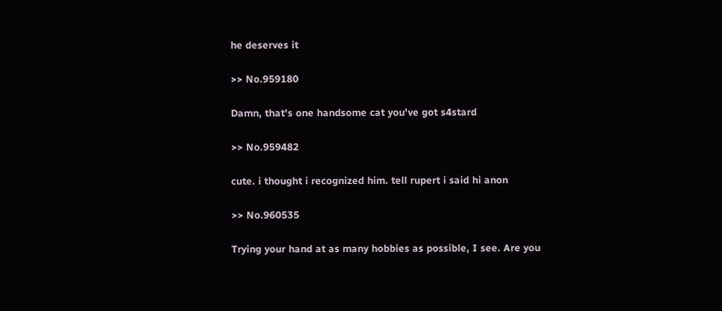he deserves it

>> No.959180

Damn, that's one handsome cat you've got s4stard

>> No.959482

cute. i thought i recognized him. tell rupert i said hi anon

>> No.960535

Trying your hand at as many hobbies as possible, I see. Are you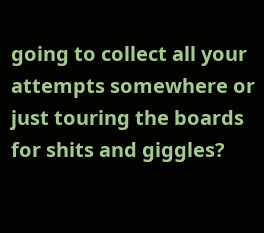going to collect all your attempts somewhere or just touring the boards for shits and giggles?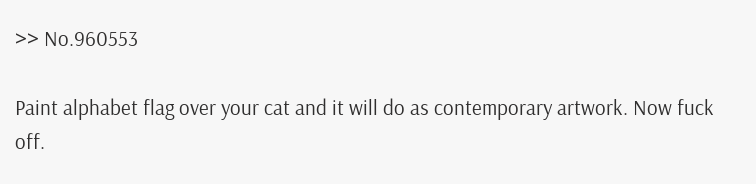>> No.960553

Paint alphabet flag over your cat and it will do as contemporary artwork. Now fuck off.